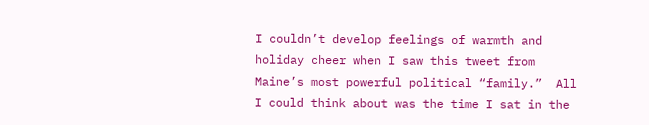I couldn’t develop feelings of warmth and holiday cheer when I saw this tweet from Maine’s most powerful political “family.”  All I could think about was the time I sat in the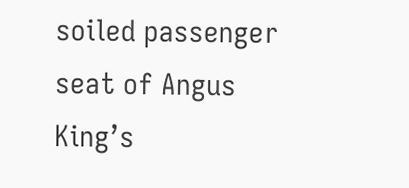soiled passenger seat of Angus King’s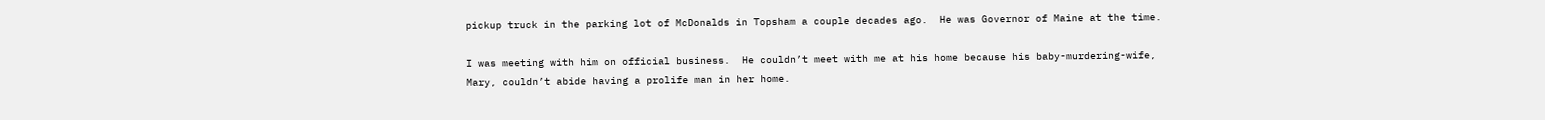pickup truck in the parking lot of McDonalds in Topsham a couple decades ago.  He was Governor of Maine at the time.

I was meeting with him on official business.  He couldn’t meet with me at his home because his baby-murdering-wife, Mary, couldn’t abide having a prolife man in her home.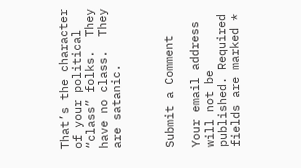That’s the character of your political “class” folks.  They have no class.  They are satanic.



Submit a Comment

Your email address will not be published. Required fields are marked *